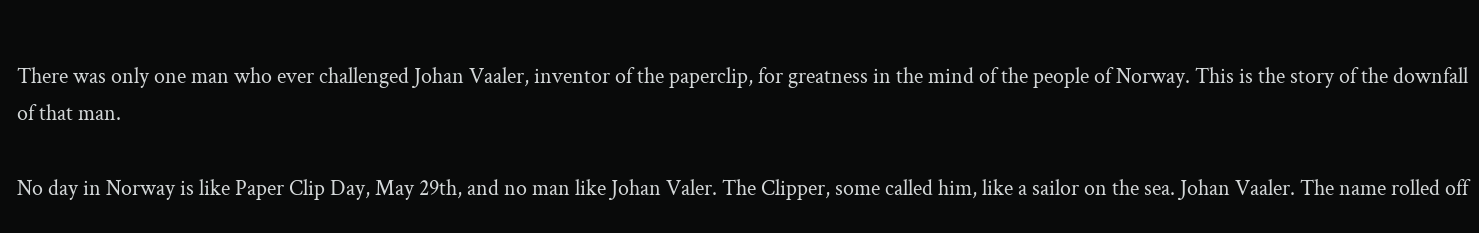There was only one man who ever challenged Johan Vaaler, inventor of the paperclip, for greatness in the mind of the people of Norway. This is the story of the downfall of that man.

No day in Norway is like Paper Clip Day, May 29th, and no man like Johan Valer. The Clipper, some called him, like a sailor on the sea. Johan Vaaler. The name rolled off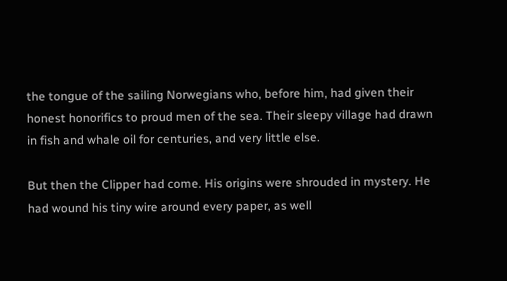the tongue of the sailing Norwegians who, before him, had given their honest honorifics to proud men of the sea. Their sleepy village had drawn in fish and whale oil for centuries, and very little else.

But then the Clipper had come. His origins were shrouded in mystery. He had wound his tiny wire around every paper, as well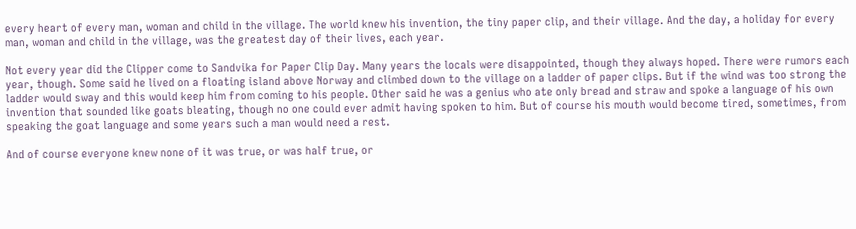every heart of every man, woman and child in the village. The world knew his invention, the tiny paper clip, and their village. And the day, a holiday for every man, woman and child in the village, was the greatest day of their lives, each year.

Not every year did the Clipper come to Sandvika for Paper Clip Day. Many years the locals were disappointed, though they always hoped. There were rumors each year, though. Some said he lived on a floating island above Norway and climbed down to the village on a ladder of paper clips. But if the wind was too strong the ladder would sway and this would keep him from coming to his people. Other said he was a genius who ate only bread and straw and spoke a language of his own invention that sounded like goats bleating, though no one could ever admit having spoken to him. But of course his mouth would become tired, sometimes, from speaking the goat language and some years such a man would need a rest.

And of course everyone knew none of it was true, or was half true, or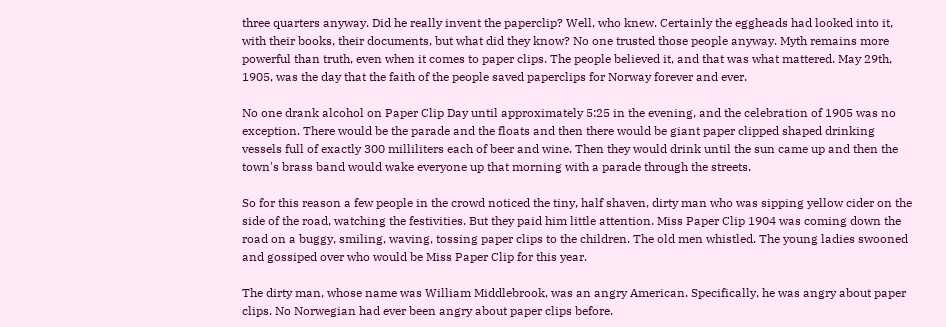three quarters anyway. Did he really invent the paperclip? Well, who knew. Certainly the eggheads had looked into it, with their books, their documents, but what did they know? No one trusted those people anyway. Myth remains more powerful than truth, even when it comes to paper clips. The people believed it, and that was what mattered. May 29th, 1905, was the day that the faith of the people saved paperclips for Norway forever and ever.

No one drank alcohol on Paper Clip Day until approximately 5:25 in the evening, and the celebration of 1905 was no exception. There would be the parade and the floats and then there would be giant paper clipped shaped drinking vessels full of exactly 300 milliliters each of beer and wine. Then they would drink until the sun came up and then the town's brass band would wake everyone up that morning with a parade through the streets.

So for this reason a few people in the crowd noticed the tiny, half shaven, dirty man who was sipping yellow cider on the side of the road, watching the festivities. But they paid him little attention. Miss Paper Clip 1904 was coming down the road on a buggy, smiling, waving, tossing paper clips to the children. The old men whistled. The young ladies swooned and gossiped over who would be Miss Paper Clip for this year.

The dirty man, whose name was William Middlebrook, was an angry American. Specifically, he was angry about paper clips. No Norwegian had ever been angry about paper clips before.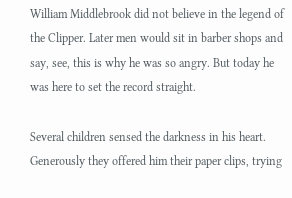William Middlebrook did not believe in the legend of the Clipper. Later men would sit in barber shops and say, see, this is why he was so angry. But today he was here to set the record straight.

Several children sensed the darkness in his heart. Generously they offered him their paper clips, trying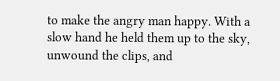to make the angry man happy. With a slow hand he held them up to the sky, unwound the clips, and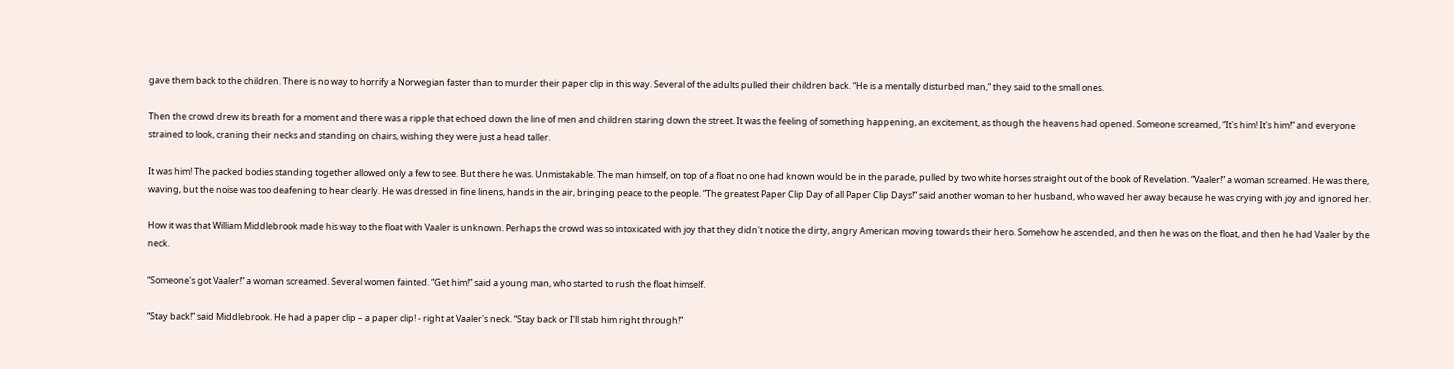gave them back to the children. There is no way to horrify a Norwegian faster than to murder their paper clip in this way. Several of the adults pulled their children back. “He is a mentally disturbed man,” they said to the small ones.

Then the crowd drew its breath for a moment and there was a ripple that echoed down the line of men and children staring down the street. It was the feeling of something happening, an excitement, as though the heavens had opened. Someone screamed, “It's him! It's him!” and everyone strained to look, craning their necks and standing on chairs, wishing they were just a head taller.

It was him! The packed bodies standing together allowed only a few to see. But there he was. Unmistakable. The man himself, on top of a float no one had known would be in the parade, pulled by two white horses straight out of the book of Revelation. “Vaaler!” a woman screamed. He was there, waving, but the noise was too deafening to hear clearly. He was dressed in fine linens, hands in the air, bringing peace to the people. “The greatest Paper Clip Day of all Paper Clip Days!” said another woman to her husband, who waved her away because he was crying with joy and ignored her.

How it was that William Middlebrook made his way to the float with Vaaler is unknown. Perhaps the crowd was so intoxicated with joy that they didn't notice the dirty, angry American moving towards their hero. Somehow he ascended, and then he was on the float, and then he had Vaaler by the neck.

“Someone's got Vaaler!” a woman screamed. Several women fainted. “Get him!” said a young man, who started to rush the float himself.

“Stay back!” said Middlebrook. He had a paper clip – a paper clip! - right at Vaaler's neck. “Stay back or I'll stab him right through!”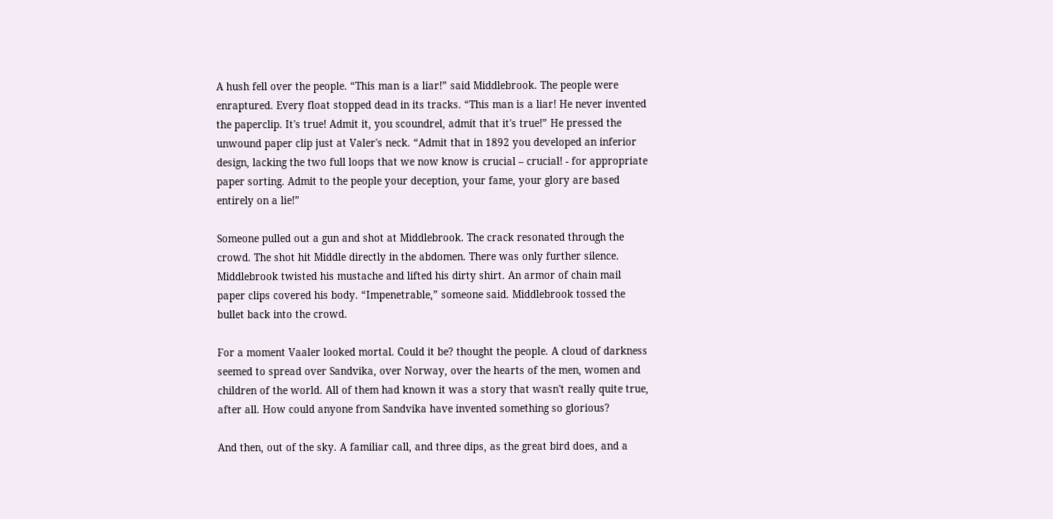A hush fell over the people. “This man is a liar!” said Middlebrook. The people were enraptured. Every float stopped dead in its tracks. “This man is a liar! He never invented the paperclip. It's true! Admit it, you scoundrel, admit that it's true!” He pressed the unwound paper clip just at Valer's neck. “Admit that in 1892 you developed an inferior design, lacking the two full loops that we now know is crucial – crucial! - for appropriate paper sorting. Admit to the people your deception, your fame, your glory are based entirely on a lie!”

Someone pulled out a gun and shot at Middlebrook. The crack resonated through the crowd. The shot hit Middle directly in the abdomen. There was only further silence. Middlebrook twisted his mustache and lifted his dirty shirt. An armor of chain mail paper clips covered his body. “Impenetrable,” someone said. Middlebrook tossed the bullet back into the crowd.

For a moment Vaaler looked mortal. Could it be? thought the people. A cloud of darkness seemed to spread over Sandvika, over Norway, over the hearts of the men, women and children of the world. All of them had known it was a story that wasn't really quite true, after all. How could anyone from Sandvika have invented something so glorious?

And then, out of the sky. A familiar call, and three dips, as the great bird does, and a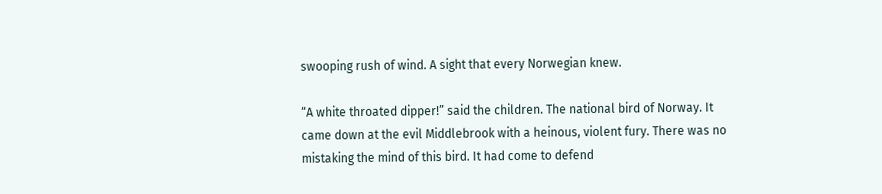swooping rush of wind. A sight that every Norwegian knew.

“A white throated dipper!” said the children. The national bird of Norway. It came down at the evil Middlebrook with a heinous, violent fury. There was no mistaking the mind of this bird. It had come to defend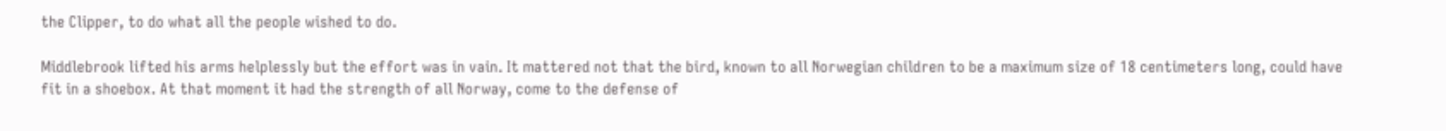the Clipper, to do what all the people wished to do.

Middlebrook lifted his arms helplessly but the effort was in vain. It mattered not that the bird, known to all Norwegian children to be a maximum size of 18 centimeters long, could have fit in a shoebox. At that moment it had the strength of all Norway, come to the defense of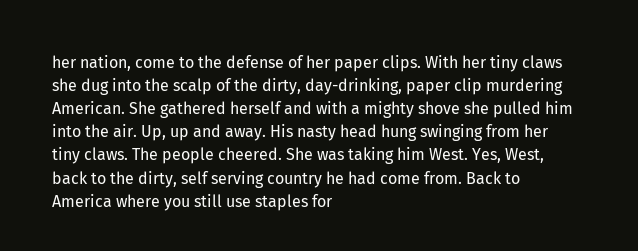her nation, come to the defense of her paper clips. With her tiny claws she dug into the scalp of the dirty, day-drinking, paper clip murdering American. She gathered herself and with a mighty shove she pulled him into the air. Up, up and away. His nasty head hung swinging from her tiny claws. The people cheered. She was taking him West. Yes, West, back to the dirty, self serving country he had come from. Back to America where you still use staples for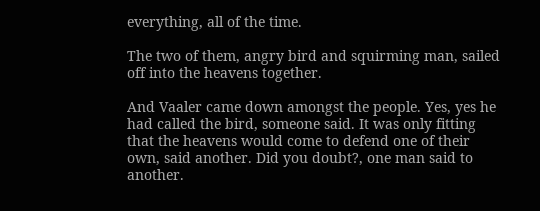everything, all of the time.

The two of them, angry bird and squirming man, sailed off into the heavens together.

And Vaaler came down amongst the people. Yes, yes he had called the bird, someone said. It was only fitting that the heavens would come to defend one of their own, said another. Did you doubt?, one man said to another.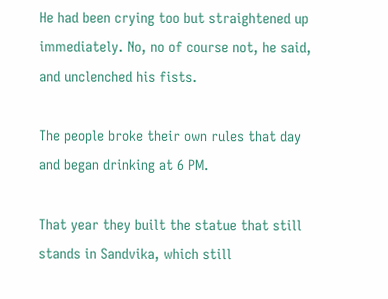He had been crying too but straightened up immediately. No, no of course not, he said, and unclenched his fists.

The people broke their own rules that day and began drinking at 6 PM.

That year they built the statue that still stands in Sandvika, which still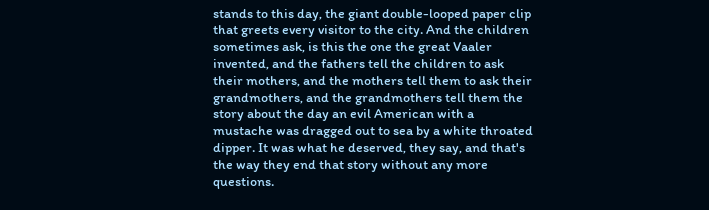stands to this day, the giant double-looped paper clip that greets every visitor to the city. And the children sometimes ask, is this the one the great Vaaler invented, and the fathers tell the children to ask their mothers, and the mothers tell them to ask their grandmothers, and the grandmothers tell them the story about the day an evil American with a mustache was dragged out to sea by a white throated dipper. It was what he deserved, they say, and that's the way they end that story without any more questions.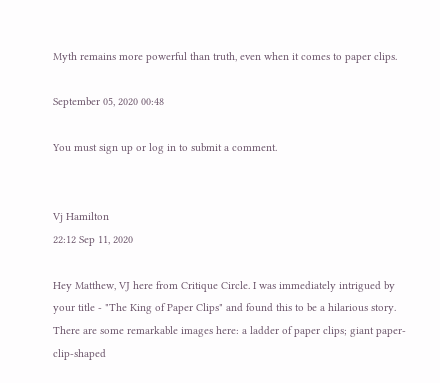Myth remains more powerful than truth, even when it comes to paper clips.

September 05, 2020 00:48

You must sign up or log in to submit a comment.


Vj Hamilton
22:12 Sep 11, 2020

Hey Matthew, VJ here from Critique Circle. I was immediately intrigued by your title - "The King of Paper Clips" and found this to be a hilarious story. There are some remarkable images here: a ladder of paper clips; giant paper-clip-shaped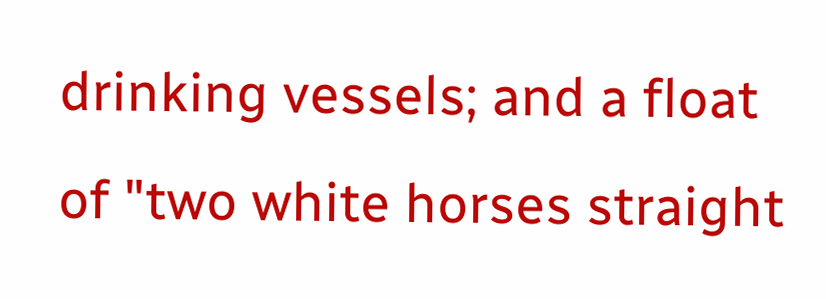drinking vessels; and a float of "two white horses straight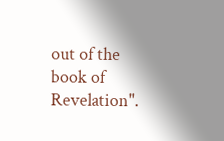out of the book of Revelation".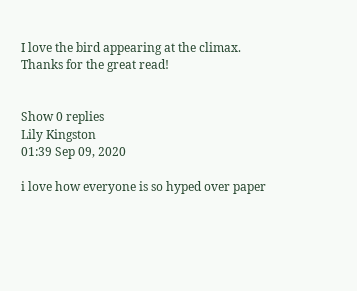I love the bird appearing at the climax. Thanks for the great read!


Show 0 replies
Lily Kingston
01:39 Sep 09, 2020

i love how everyone is so hyped over paper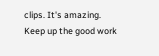clips. It's amazing. Keep up the good work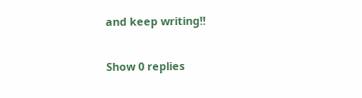and keep writing!!


Show 0 replies